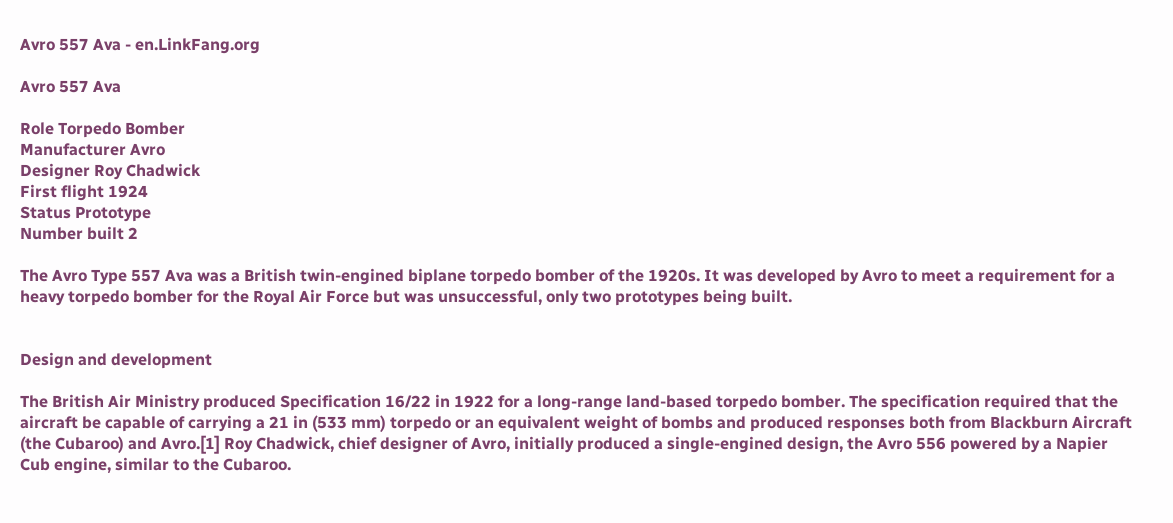Avro 557 Ava - en.LinkFang.org

Avro 557 Ava

Role Torpedo Bomber
Manufacturer Avro
Designer Roy Chadwick
First flight 1924
Status Prototype
Number built 2

The Avro Type 557 Ava was a British twin-engined biplane torpedo bomber of the 1920s. It was developed by Avro to meet a requirement for a heavy torpedo bomber for the Royal Air Force but was unsuccessful, only two prototypes being built.


Design and development

The British Air Ministry produced Specification 16/22 in 1922 for a long-range land-based torpedo bomber. The specification required that the aircraft be capable of carrying a 21 in (533 mm) torpedo or an equivalent weight of bombs and produced responses both from Blackburn Aircraft (the Cubaroo) and Avro.[1] Roy Chadwick, chief designer of Avro, initially produced a single-engined design, the Avro 556 powered by a Napier Cub engine, similar to the Cubaroo.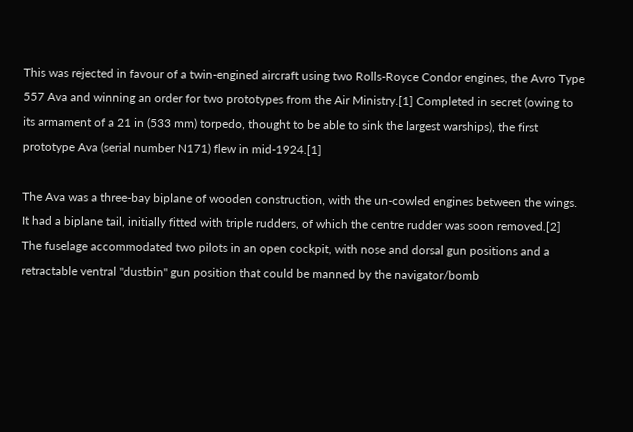This was rejected in favour of a twin-engined aircraft using two Rolls-Royce Condor engines, the Avro Type 557 Ava and winning an order for two prototypes from the Air Ministry.[1] Completed in secret (owing to its armament of a 21 in (533 mm) torpedo, thought to be able to sink the largest warships), the first prototype Ava (serial number N171) flew in mid-1924.[1]

The Ava was a three-bay biplane of wooden construction, with the un-cowled engines between the wings. It had a biplane tail, initially fitted with triple rudders, of which the centre rudder was soon removed.[2] The fuselage accommodated two pilots in an open cockpit, with nose and dorsal gun positions and a retractable ventral "dustbin" gun position that could be manned by the navigator/bomb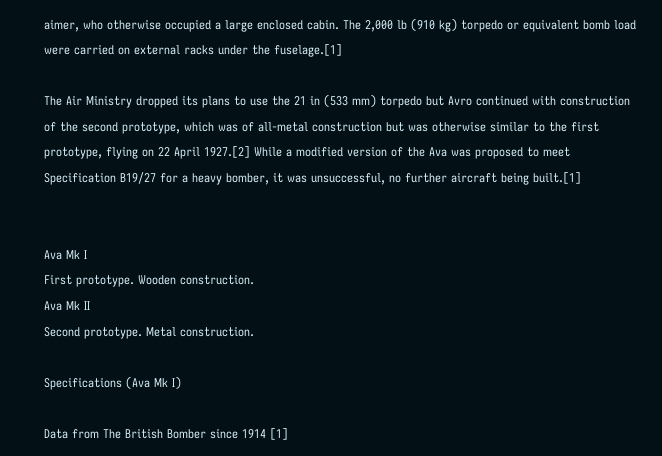aimer, who otherwise occupied a large enclosed cabin. The 2,000 lb (910 kg) torpedo or equivalent bomb load were carried on external racks under the fuselage.[1]

The Air Ministry dropped its plans to use the 21 in (533 mm) torpedo but Avro continued with construction of the second prototype, which was of all-metal construction but was otherwise similar to the first prototype, flying on 22 April 1927.[2] While a modified version of the Ava was proposed to meet Specification B19/27 for a heavy bomber, it was unsuccessful, no further aircraft being built.[1]


Ava Mk I
First prototype. Wooden construction.
Ava Mk II
Second prototype. Metal construction.

Specifications (Ava Mk I)

Data from The British Bomber since 1914 [1]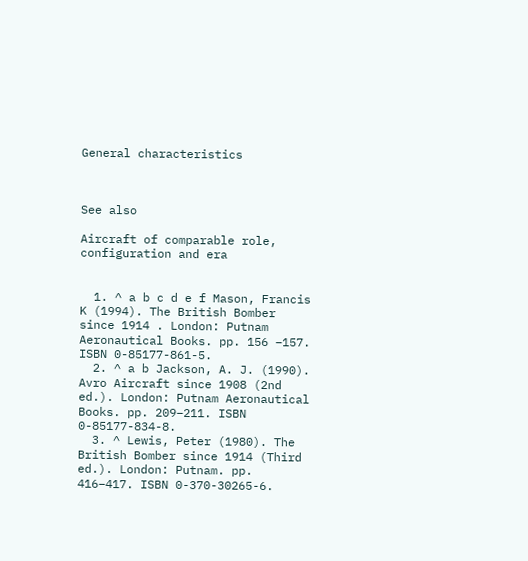General characteristics



See also

Aircraft of comparable role, configuration and era


  1. ^ a b c d e f Mason, Francis K (1994). The British Bomber since 1914 . London: Putnam Aeronautical Books. pp. 156 –157. ISBN 0-85177-861-5.
  2. ^ a b Jackson, A. J. (1990). Avro Aircraft since 1908 (2nd ed.). London: Putnam Aeronautical Books. pp. 209–211. ISBN 0-85177-834-8.
  3. ^ Lewis, Peter (1980). The British Bomber since 1914 (Third ed.). London: Putnam. pp. 416–417. ISBN 0-370-30265-6.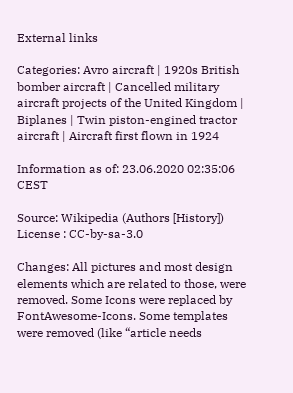External links

Categories: Avro aircraft | 1920s British bomber aircraft | Cancelled military aircraft projects of the United Kingdom | Biplanes | Twin piston-engined tractor aircraft | Aircraft first flown in 1924

Information as of: 23.06.2020 02:35:06 CEST

Source: Wikipedia (Authors [History])    License : CC-by-sa-3.0

Changes: All pictures and most design elements which are related to those, were removed. Some Icons were replaced by FontAwesome-Icons. Some templates were removed (like “article needs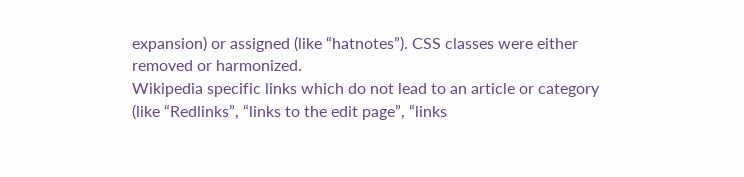expansion) or assigned (like “hatnotes”). CSS classes were either removed or harmonized.
Wikipedia specific links which do not lead to an article or category (like “Redlinks”, “links to the edit page”, “links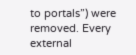to portals”) were removed. Every external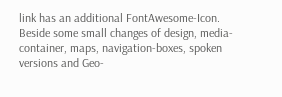link has an additional FontAwesome-Icon. Beside some small changes of design, media-container, maps, navigation-boxes, spoken versions and Geo-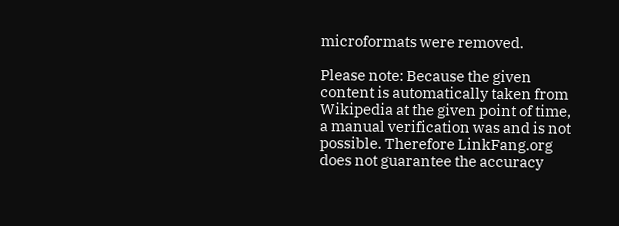microformats were removed.

Please note: Because the given content is automatically taken from Wikipedia at the given point of time, a manual verification was and is not possible. Therefore LinkFang.org does not guarantee the accuracy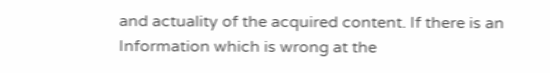and actuality of the acquired content. If there is an Information which is wrong at the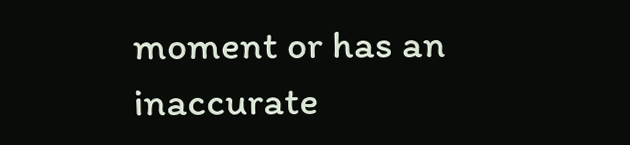moment or has an inaccurate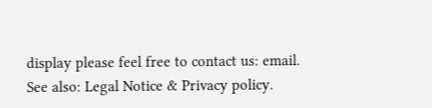display please feel free to contact us: email.
See also: Legal Notice & Privacy policy.